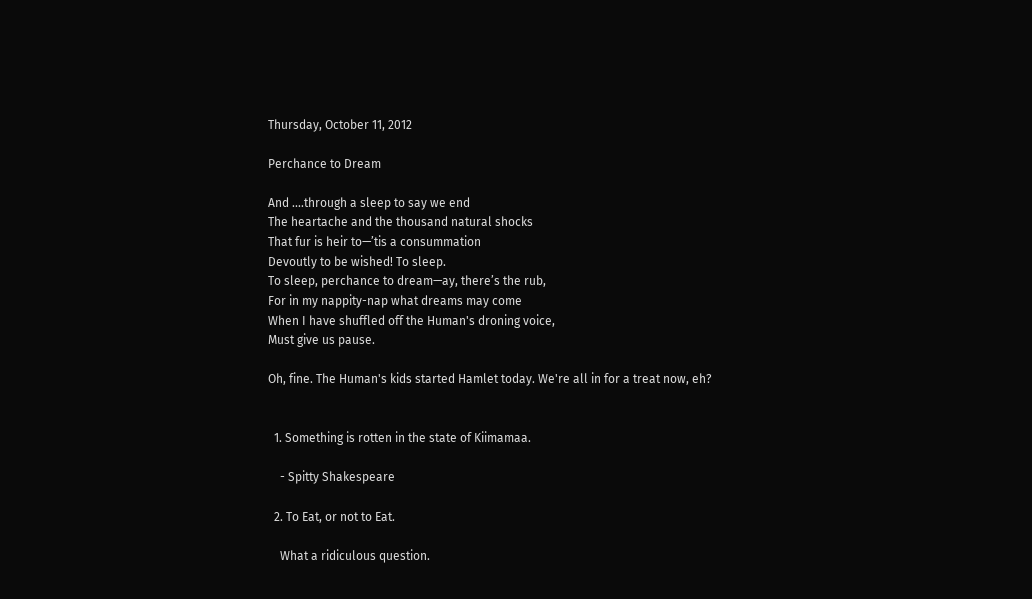Thursday, October 11, 2012

Perchance to Dream

And ....through a sleep to say we end
The heartache and the thousand natural shocks
That fur is heir to—’tis a consummation
Devoutly to be wished! To sleep.
To sleep, perchance to dream—ay, there’s the rub,
For in my nappity-nap what dreams may come
When I have shuffled off the Human's droning voice,
Must give us pause.

Oh, fine. The Human's kids started Hamlet today. We're all in for a treat now, eh?


  1. Something is rotten in the state of Kiimamaa.

    - Spitty Shakespeare

  2. To Eat, or not to Eat.

    What a ridiculous question.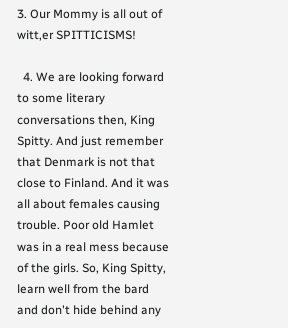3. Our Mommy is all out of witt,er SPITTICISMS!

  4. We are looking forward to some literary conversations then, King Spitty. And just remember that Denmark is not that close to Finland. And it was all about females causing trouble. Poor old Hamlet was in a real mess because of the girls. So, King Spitty, learn well from the bard and don't hide behind any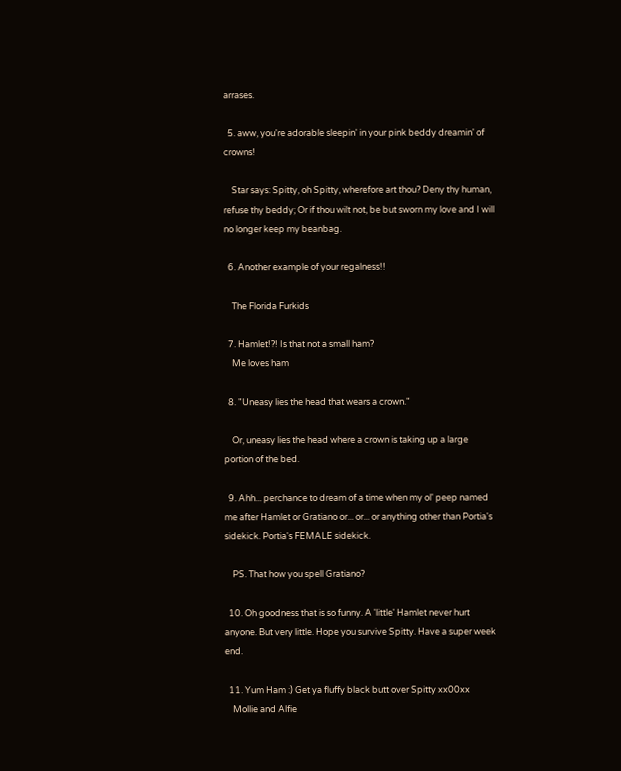arrases.

  5. aww, you're adorable sleepin' in your pink beddy dreamin' of crowns!

    Star says: Spitty, oh Spitty, wherefore art thou? Deny thy human, refuse thy beddy; Or if thou wilt not, be but sworn my love and I will no longer keep my beanbag.

  6. Another example of your regalness!!

    The Florida Furkids

  7. Hamlet!?! Is that not a small ham?
    Me loves ham

  8. "Uneasy lies the head that wears a crown."

    Or, uneasy lies the head where a crown is taking up a large portion of the bed.

  9. Ahh... perchance to dream of a time when my ol' peep named me after Hamlet or Gratiano or... or... or anything other than Portia's sidekick. Portia's FEMALE sidekick.

    PS. That how you spell Gratiano?

  10. Oh goodness that is so funny. A 'little' Hamlet never hurt anyone. But very little. Hope you survive Spitty. Have a super week end.

  11. Yum Ham :) Get ya fluffy black butt over Spitty xx00xx
    Mollie and Alfie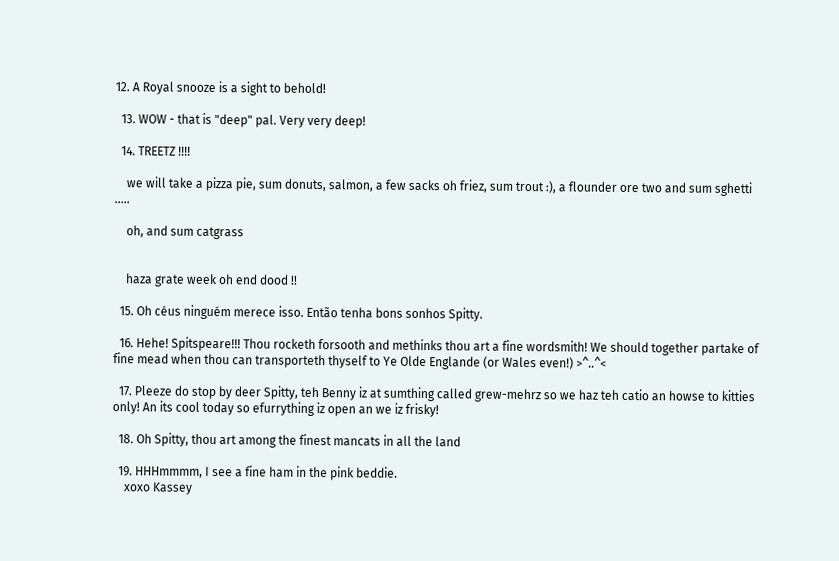12. A Royal snooze is a sight to behold!

  13. WOW - that is "deep" pal. Very very deep!

  14. TREETZ !!!!

    we will take a pizza pie, sum donuts, salmon, a few sacks oh friez, sum trout :), a flounder ore two and sum sghetti .....

    oh, and sum catgrass


    haza grate week oh end dood !!

  15. Oh céus ninguém merece isso. Então tenha bons sonhos Spitty.

  16. Hehe! Spitspeare!!! Thou rocketh forsooth and methinks thou art a fine wordsmith! We should together partake of fine mead when thou can transporteth thyself to Ye Olde Englande (or Wales even!) >^..^<

  17. Pleeze do stop by deer Spitty, teh Benny iz at sumthing called grew-mehrz so we haz teh catio an howse to kitties only! An its cool today so efurrything iz open an we iz frisky!

  18. Oh Spitty, thou art among the finest mancats in all the land

  19. HHHmmmm, I see a fine ham in the pink beddie.
    xoxo Kassey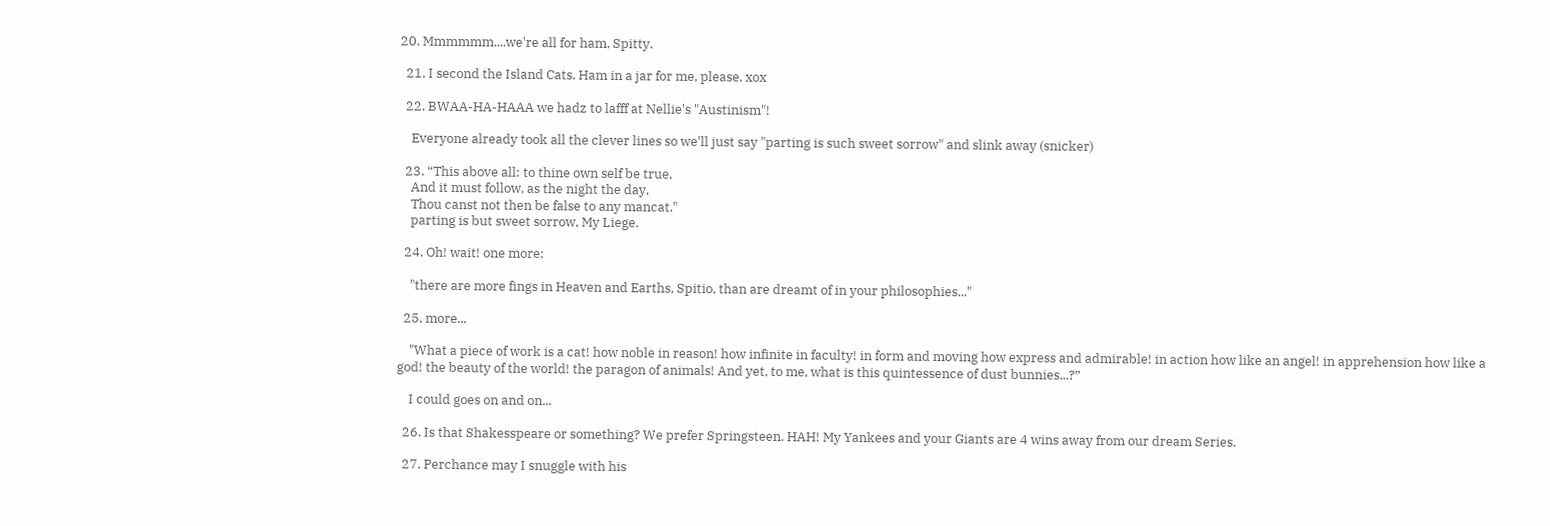20. Mmmmmm....we're all for ham, Spitty.

  21. I second the Island Cats. Ham in a jar for me, please. xox

  22. BWAA-HA-HAAA we hadz to lafff at Nellie's "Austinism"!

    Everyone already took all the clever lines so we'll just say "parting is such sweet sorrow" and slink away (snicker)

  23. “This above all: to thine own self be true,
    And it must follow, as the night the day,
    Thou canst not then be false to any mancat."
    parting is but sweet sorrow, My Liege.

  24. Oh! wait! one more:

    "there are more fings in Heaven and Earths, Spitio, than are dreamt of in your philosophies..."

  25. more...

    "What a piece of work is a cat! how noble in reason! how infinite in faculty! in form and moving how express and admirable! in action how like an angel! in apprehension how like a god! the beauty of the world! the paragon of animals! And yet, to me, what is this quintessence of dust bunnies...?”

    I could goes on and on...

  26. Is that Shakesspeare or something? We prefer Springsteen. HAH! My Yankees and your Giants are 4 wins away from our dream Series.

  27. Perchance may I snuggle with his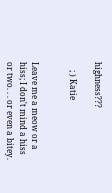highness???

    ; ) Katie


Leave me a meow or a hiss; I don't mind a hiss or two. . . or even a bitey.